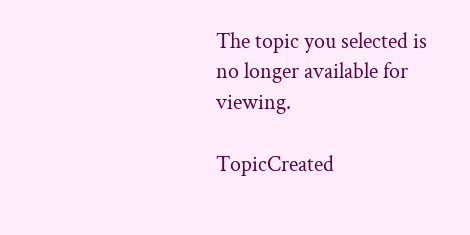The topic you selected is no longer available for viewing.

TopicCreated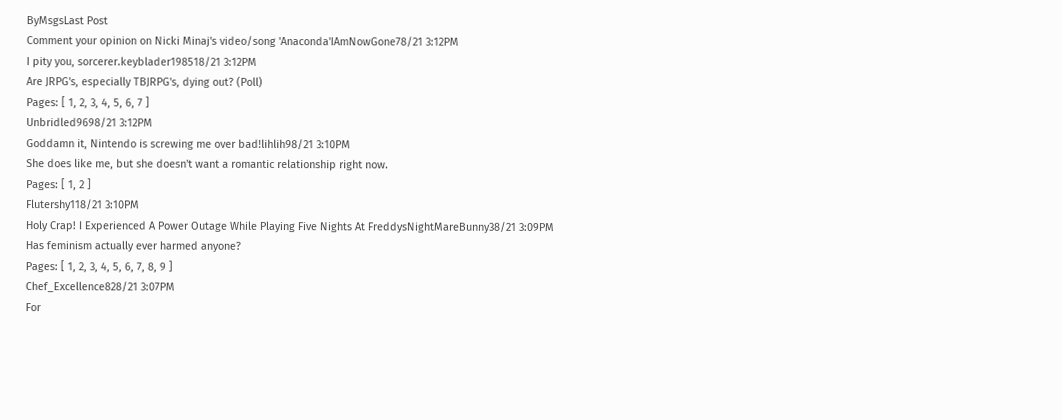ByMsgsLast Post
Comment your opinion on Nicki Minaj's video/song 'Anaconda'IAmNowGone78/21 3:12PM
I pity you, sorcerer.keyblader198518/21 3:12PM
Are JRPG's, especially TBJRPG's, dying out? (Poll)
Pages: [ 1, 2, 3, 4, 5, 6, 7 ]
Unbridled9698/21 3:12PM
Goddamn it, Nintendo is screwing me over bad!lihlih98/21 3:10PM
She does like me, but she doesn't want a romantic relationship right now.
Pages: [ 1, 2 ]
Flutershy118/21 3:10PM
Holy Crap! I Experienced A Power Outage While Playing Five Nights At FreddysNightMareBunny38/21 3:09PM
Has feminism actually ever harmed anyone?
Pages: [ 1, 2, 3, 4, 5, 6, 7, 8, 9 ]
Chef_Excellence828/21 3:07PM
For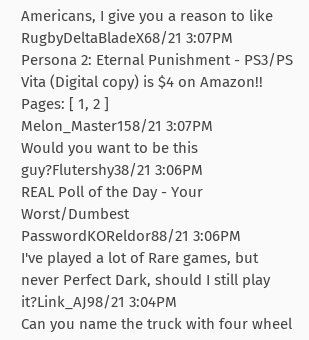Americans, I give you a reason to like RugbyDeltaBladeX68/21 3:07PM
Persona 2: Eternal Punishment - PS3/PS Vita (Digital copy) is $4 on Amazon!!
Pages: [ 1, 2 ]
Melon_Master158/21 3:07PM
Would you want to be this guy?Flutershy38/21 3:06PM
REAL Poll of the Day - Your Worst/Dumbest PasswordKOReldor88/21 3:06PM
I've played a lot of Rare games, but never Perfect Dark, should I still play it?Link_AJ98/21 3:04PM
Can you name the truck with four wheel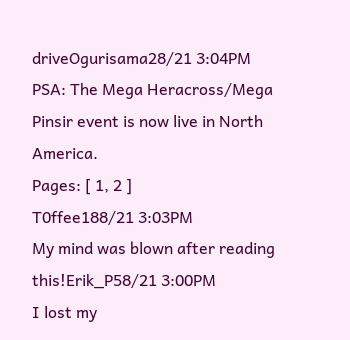driveOgurisama28/21 3:04PM
PSA: The Mega Heracross/Mega Pinsir event is now live in North America.
Pages: [ 1, 2 ]
T0ffee188/21 3:03PM
My mind was blown after reading this!Erik_P58/21 3:00PM
I lost my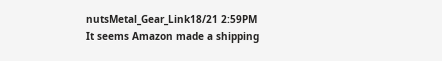nutsMetal_Gear_Link18/21 2:59PM
It seems Amazon made a shipping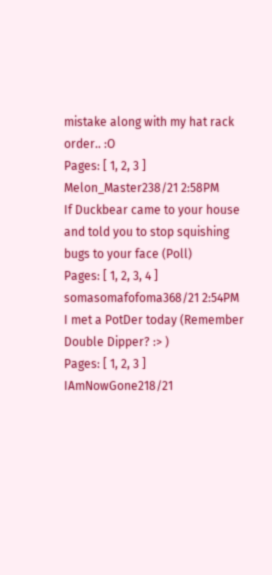mistake along with my hat rack order.. :O
Pages: [ 1, 2, 3 ]
Melon_Master238/21 2:58PM
If Duckbear came to your house and told you to stop squishing bugs to your face (Poll)
Pages: [ 1, 2, 3, 4 ]
somasomafofoma368/21 2:54PM
I met a PotDer today (Remember Double Dipper? :> )
Pages: [ 1, 2, 3 ]
IAmNowGone218/21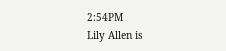2:54PM
Lily Allen is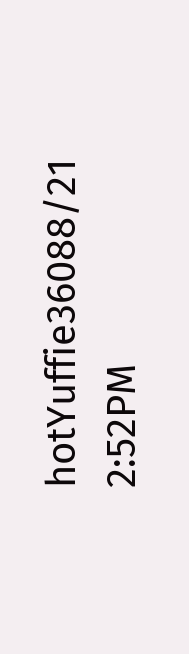hotYuffie36088/21 2:52PM